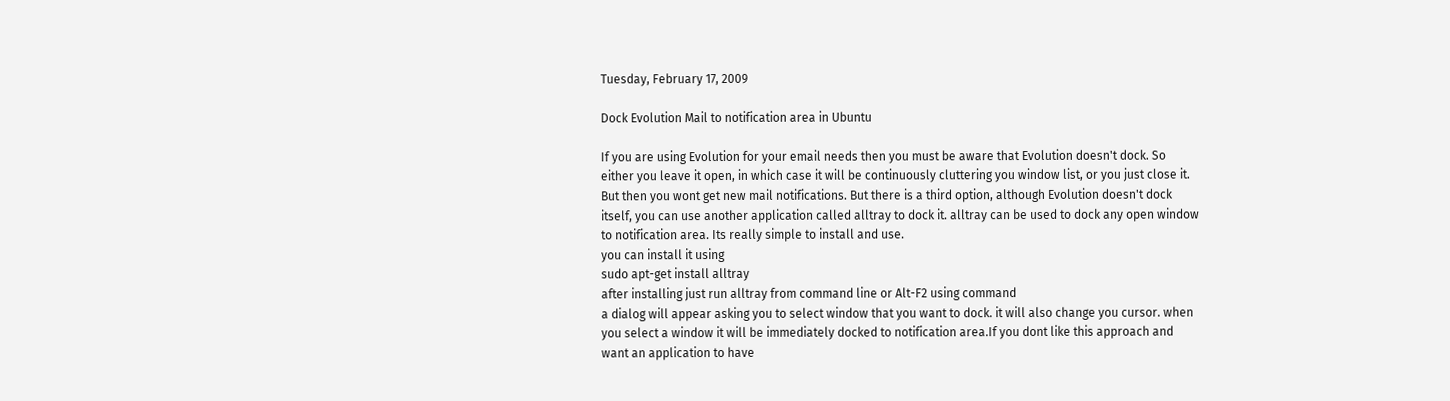Tuesday, February 17, 2009

Dock Evolution Mail to notification area in Ubuntu

If you are using Evolution for your email needs then you must be aware that Evolution doesn't dock. So either you leave it open, in which case it will be continuously cluttering you window list, or you just close it. But then you wont get new mail notifications. But there is a third option, although Evolution doesn't dock itself, you can use another application called alltray to dock it. alltray can be used to dock any open window to notification area. Its really simple to install and use.
you can install it using
sudo apt-get install alltray
after installing just run alltray from command line or Alt-F2 using command
a dialog will appear asking you to select window that you want to dock. it will also change you cursor. when you select a window it will be immediately docked to notification area.If you dont like this approach and want an application to have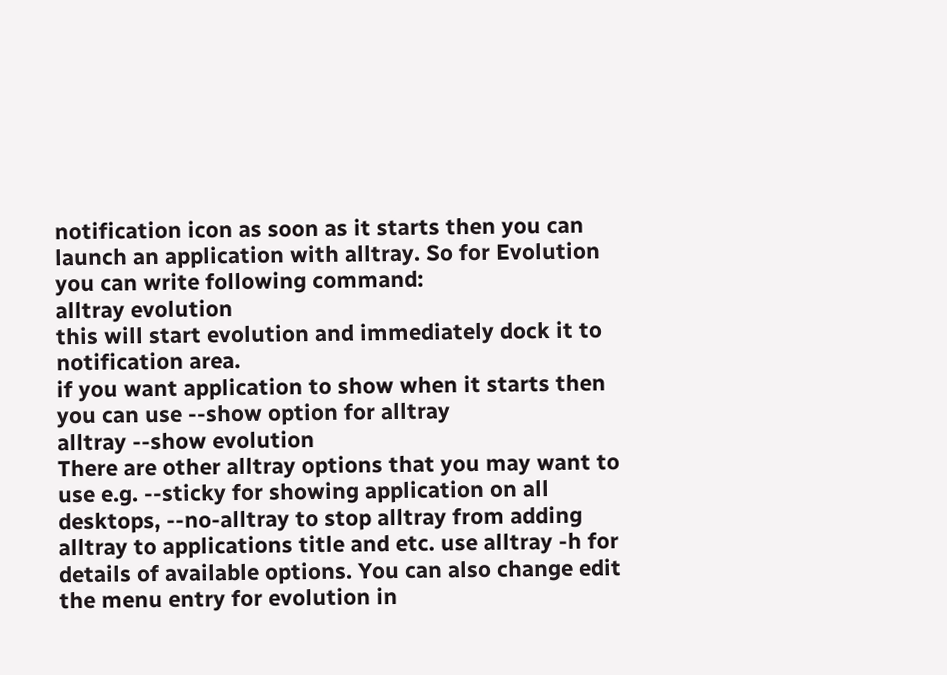notification icon as soon as it starts then you can launch an application with alltray. So for Evolution you can write following command:
alltray evolution
this will start evolution and immediately dock it to notification area.
if you want application to show when it starts then you can use --show option for alltray
alltray --show evolution
There are other alltray options that you may want to use e.g. --sticky for showing application on all desktops, --no-alltray to stop alltray from adding alltray to applications title and etc. use alltray -h for details of available options. You can also change edit the menu entry for evolution in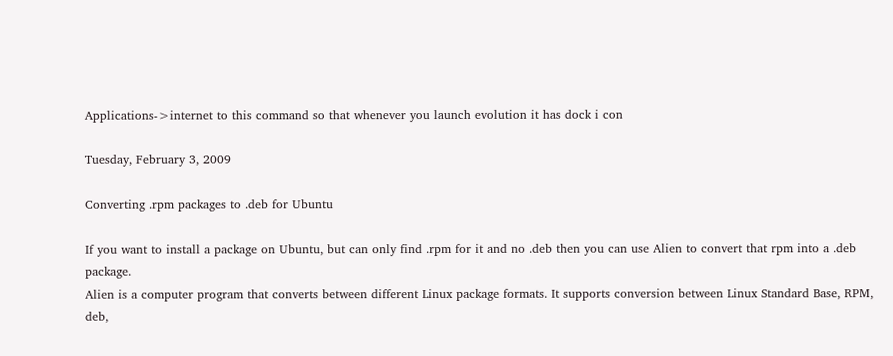Applications->internet to this command so that whenever you launch evolution it has dock i con

Tuesday, February 3, 2009

Converting .rpm packages to .deb for Ubuntu

If you want to install a package on Ubuntu, but can only find .rpm for it and no .deb then you can use Alien to convert that rpm into a .deb package.
Alien is a computer program that converts between different Linux package formats. It supports conversion between Linux Standard Base, RPM, deb,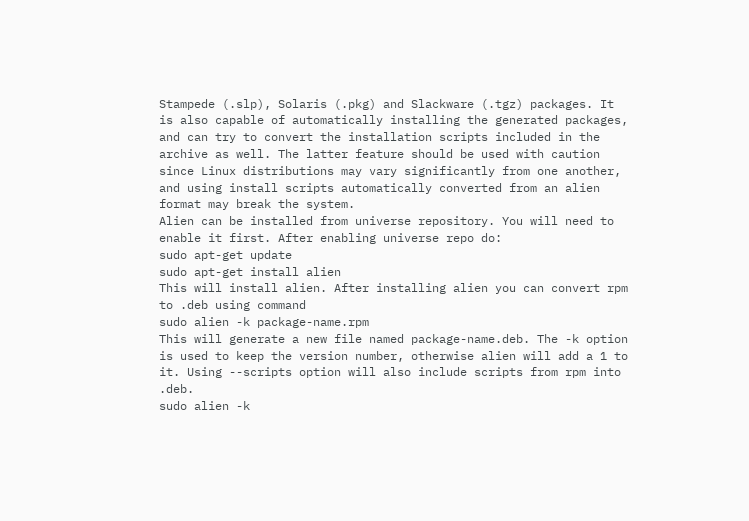Stampede (.slp), Solaris (.pkg) and Slackware (.tgz) packages. It is also capable of automatically installing the generated packages, and can try to convert the installation scripts included in the archive as well. The latter feature should be used with caution since Linux distributions may vary significantly from one another, and using install scripts automatically converted from an alien format may break the system.
Alien can be installed from universe repository. You will need to enable it first. After enabling universe repo do:
sudo apt-get update
sudo apt-get install alien
This will install alien. After installing alien you can convert rpm to .deb using command
sudo alien -k package-name.rpm
This will generate a new file named package-name.deb. The -k option is used to keep the version number, otherwise alien will add a 1 to it. Using --scripts option will also include scripts from rpm into .deb.
sudo alien -k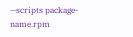--scripts package-name.rpm